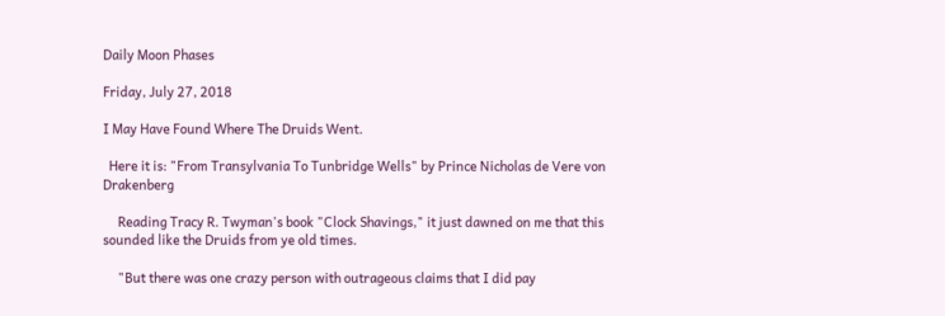Daily Moon Phases

Friday, July 27, 2018

I May Have Found Where The Druids Went.

  Here it is: "From Transylvania To Tunbridge Wells" by Prince Nicholas de Vere von Drakenberg

     Reading Tracy R. Twyman's book "Clock Shavings," it just dawned on me that this sounded like the Druids from ye old times.

     "But there was one crazy person with outrageous claims that I did pay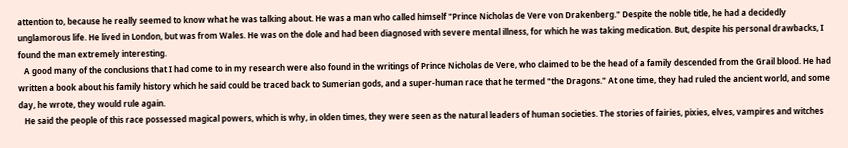attention to, because he really seemed to know what he was talking about. He was a man who called himself "Prince Nicholas de Vere von Drakenberg." Despite the noble title, he had a decidedly unglamorous life. He lived in London, but was from Wales. He was on the dole and had been diagnosed with severe mental illness, for which he was taking medication. But, despite his personal drawbacks, I found the man extremely interesting.
   A good many of the conclusions that I had come to in my research were also found in the writings of Prince Nicholas de Vere, who claimed to be the head of a family descended from the Grail blood. He had written a book about his family history which he said could be traced back to Sumerian gods, and a super-human race that he termed "the Dragons." At one time, they had ruled the ancient world, and some day, he wrote, they would rule again.
   He said the people of this race possessed magical powers, which is why, in olden times, they were seen as the natural leaders of human societies. The stories of fairies, pixies, elves, vampires and witches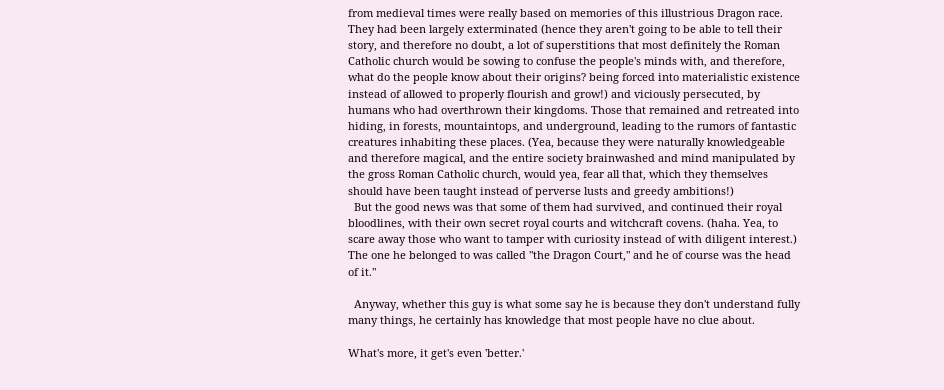from medieval times were really based on memories of this illustrious Dragon race. They had been largely exterminated (hence they aren't going to be able to tell their story, and therefore no doubt, a lot of superstitions that most definitely the Roman Catholic church would be sowing to confuse the people's minds with, and therefore, what do the people know about their origins? being forced into materialistic existence instead of allowed to properly flourish and grow!) and viciously persecuted, by humans who had overthrown their kingdoms. Those that remained and retreated into hiding, in forests, mountaintops, and underground, leading to the rumors of fantastic creatures inhabiting these places. (Yea, because they were naturally knowledgeable and therefore magical, and the entire society brainwashed and mind manipulated by the gross Roman Catholic church, would yea, fear all that, which they themselves should have been taught instead of perverse lusts and greedy ambitions!)
  But the good news was that some of them had survived, and continued their royal bloodlines, with their own secret royal courts and witchcraft covens. (haha. Yea, to scare away those who want to tamper with curiosity instead of with diligent interest.) The one he belonged to was called "the Dragon Court," and he of course was the head of it."

  Anyway, whether this guy is what some say he is because they don't understand fully many things, he certainly has knowledge that most people have no clue about.

What's more, it get's even 'better.'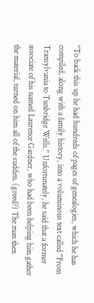"To back this up he had hundreds of pages of genealogies, which he has compiled, along with a family history, into a voluminous text called "From Transylvania to Tunbridge Wells." Unfortunately, he said that a former associate of his named Laurence Gardner, who had been helping him gather the material, turned on him all of the sudden. (greed?) The man then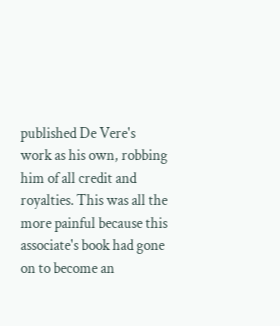published De Vere's work as his own, robbing him of all credit and royalties. This was all the more painful because this associate's book had gone on to become an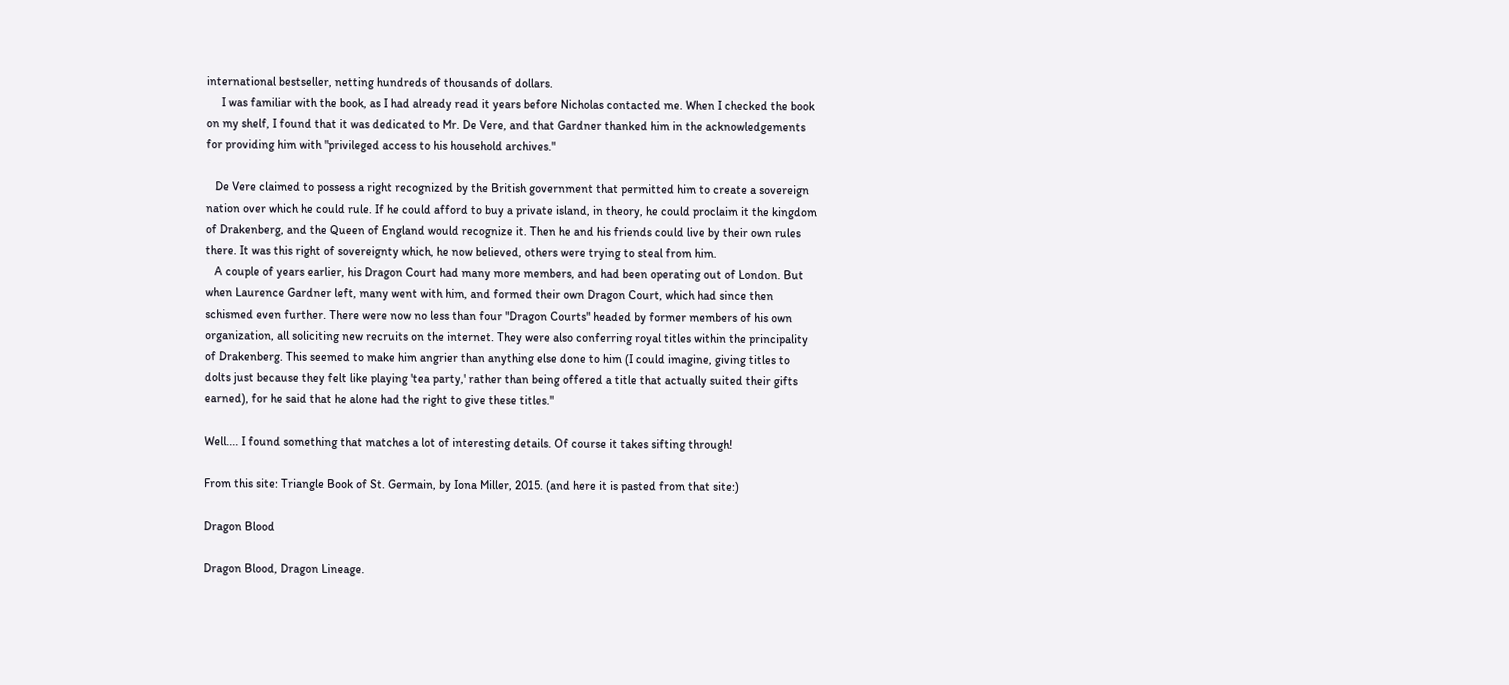international bestseller, netting hundreds of thousands of dollars.
     I was familiar with the book, as I had already read it years before Nicholas contacted me. When I checked the book on my shelf, I found that it was dedicated to Mr. De Vere, and that Gardner thanked him in the acknowledgements for providing him with "privileged access to his household archives."

   De Vere claimed to possess a right recognized by the British government that permitted him to create a sovereign nation over which he could rule. If he could afford to buy a private island, in theory, he could proclaim it the kingdom of Drakenberg, and the Queen of England would recognize it. Then he and his friends could live by their own rules there. It was this right of sovereignty which, he now believed, others were trying to steal from him.
   A couple of years earlier, his Dragon Court had many more members, and had been operating out of London. But when Laurence Gardner left, many went with him, and formed their own Dragon Court, which had since then schismed even further. There were now no less than four "Dragon Courts" headed by former members of his own organization, all soliciting new recruits on the internet. They were also conferring royal titles within the principality of Drakenberg. This seemed to make him angrier than anything else done to him (I could imagine, giving titles to dolts just because they felt like playing 'tea party,' rather than being offered a title that actually suited their gifts earned), for he said that he alone had the right to give these titles."

Well.... I found something that matches a lot of interesting details. Of course it takes sifting through!

From this site: Triangle Book of St. Germain, by Iona Miller, 2015. (and here it is pasted from that site:)

Dragon Blood

Dragon Blood, Dragon Lineage.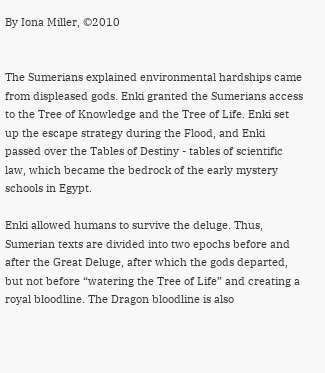By Iona Miller, ©2010


The Sumerians explained environmental hardships came from displeased gods. Enki granted the Sumerians access to the Tree of Knowledge and the Tree of Life. Enki set up the escape strategy during the Flood, and Enki passed over the Tables of Destiny - tables of scientific law, which became the bedrock of the early mystery schools in Egypt.

Enki allowed humans to survive the deluge. Thus, Sumerian texts are divided into two epochs before and after the Great Deluge, after which the gods departed, but not before “watering the Tree of Life” and creating a royal bloodline. The Dragon bloodline is also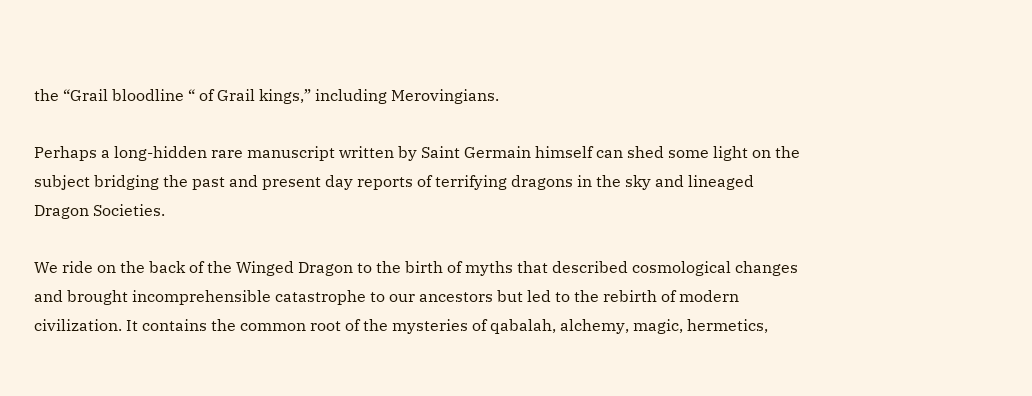the “Grail bloodline “ of Grail kings,” including Merovingians.

Perhaps a long-hidden rare manuscript written by Saint Germain himself can shed some light on the subject bridging the past and present day reports of terrifying dragons in the sky and lineaged Dragon Societies.

We ride on the back of the Winged Dragon to the birth of myths that described cosmological changes and brought incomprehensible catastrophe to our ancestors but led to the rebirth of modern civilization. It contains the common root of the mysteries of qabalah, alchemy, magic, hermetics,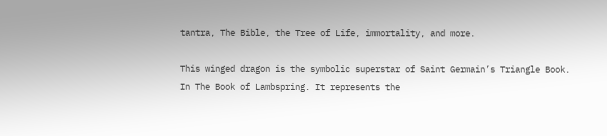tantra, The Bible, the Tree of Life, immortality, and more.

This winged dragon is the symbolic superstar of Saint Germain’s Triangle Book. In The Book of Lambspring. It represents the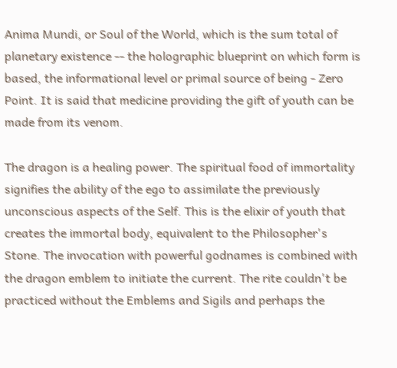Anima Mundi, or Soul of the World, which is the sum total of planetary existence -- the holographic blueprint on which form is based, the informational level or primal source of being - Zero Point. It is said that medicine providing the gift of youth can be made from its venom.

The dragon is a healing power. The spiritual food of immortality signifies the ability of the ego to assimilate the previously unconscious aspects of the Self. This is the elixir of youth that creates the immortal body, equivalent to the Philosopher's Stone. The invocation with powerful godnames is combined with the dragon emblem to initiate the current. The rite couldn't be practiced without the Emblems and Sigils and perhaps the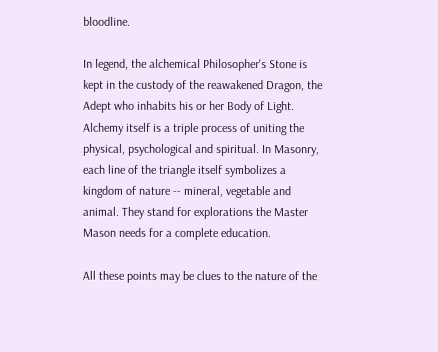bloodline.

In legend, the alchemical Philosopher's Stone is kept in the custody of the reawakened Dragon, the Adept who inhabits his or her Body of Light. Alchemy itself is a triple process of uniting the physical, psychological and spiritual. In Masonry, each line of the triangle itself symbolizes a kingdom of nature -- mineral, vegetable and animal. They stand for explorations the Master Mason needs for a complete education.

All these points may be clues to the nature of the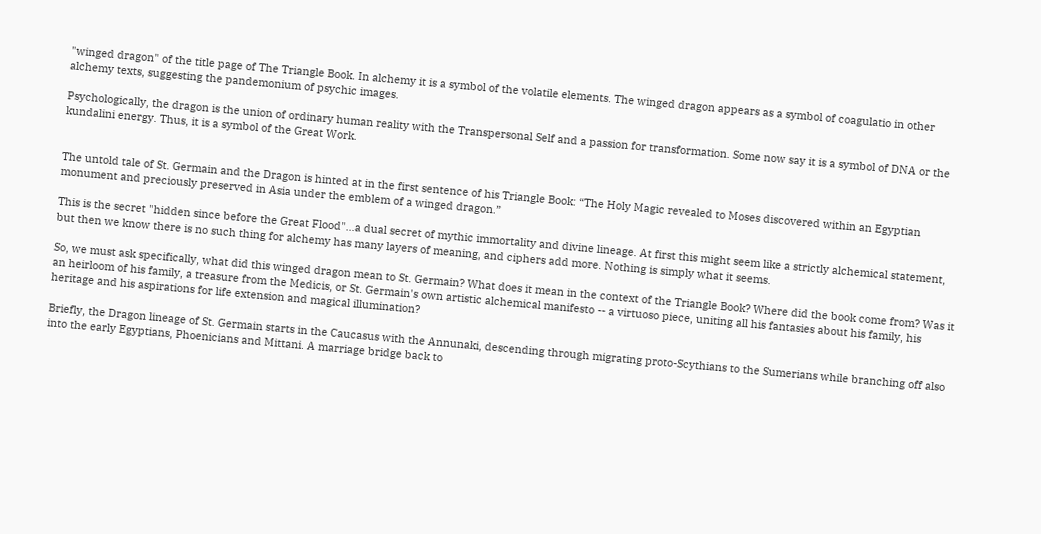"winged dragon" of the title page of The Triangle Book. In alchemy it is a symbol of the volatile elements. The winged dragon appears as a symbol of coagulatio in other alchemy texts, suggesting the pandemonium of psychic images.

Psychologically, the dragon is the union of ordinary human reality with the Transpersonal Self and a passion for transformation. Some now say it is a symbol of DNA or the kundalini energy. Thus, it is a symbol of the Great Work.


The untold tale of St. Germain and the Dragon is hinted at in the first sentence of his Triangle Book: “The Holy Magic revealed to Moses discovered within an Egyptian monument and preciously preserved in Asia under the emblem of a winged dragon.”

This is the secret "hidden since before the Great Flood"…a dual secret of mythic immortality and divine lineage. At first this might seem like a strictly alchemical statement, but then we know there is no such thing for alchemy has many layers of meaning, and ciphers add more. Nothing is simply what it seems.

So, we must ask specifically, what did this winged dragon mean to St. Germain? What does it mean in the context of the Triangle Book? Where did the book come from? Was it an heirloom of his family, a treasure from the Medicis, or St. Germain's own artistic alchemical manifesto -- a virtuoso piece, uniting all his fantasies about his family, his heritage and his aspirations for life extension and magical illumination?

Briefly, the Dragon lineage of St. Germain starts in the Caucasus with the Annunaki, descending through migrating proto-Scythians to the Sumerians while branching off also into the early Egyptians, Phoenicians and Mittani. A marriage bridge back to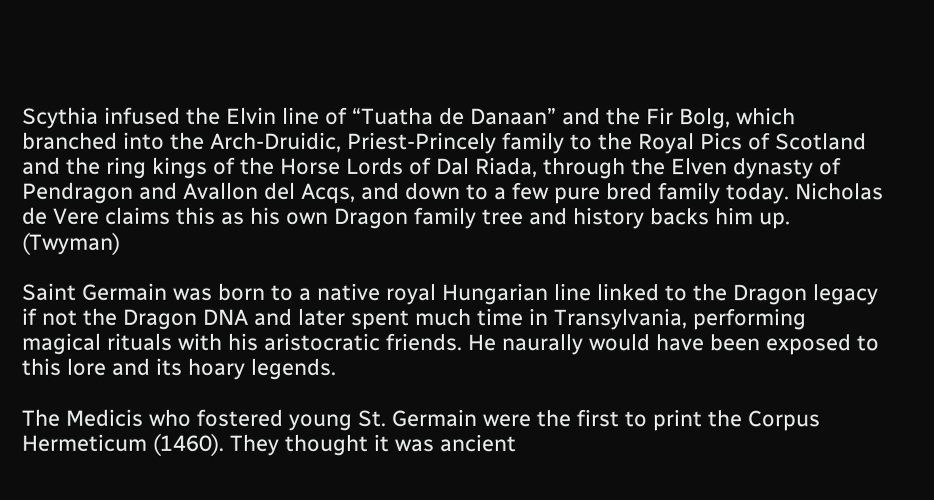Scythia infused the Elvin line of “Tuatha de Danaan” and the Fir Bolg, which branched into the Arch-Druidic, Priest-Princely family to the Royal Pics of Scotland and the ring kings of the Horse Lords of Dal Riada, through the Elven dynasty of Pendragon and Avallon del Acqs, and down to a few pure bred family today. Nicholas de Vere claims this as his own Dragon family tree and history backs him up. (Twyman)

Saint Germain was born to a native royal Hungarian line linked to the Dragon legacy if not the Dragon DNA and later spent much time in Transylvania, performing magical rituals with his aristocratic friends. He naurally would have been exposed to this lore and its hoary legends.

The Medicis who fostered young St. Germain were the first to print the Corpus Hermeticum (1460). They thought it was ancient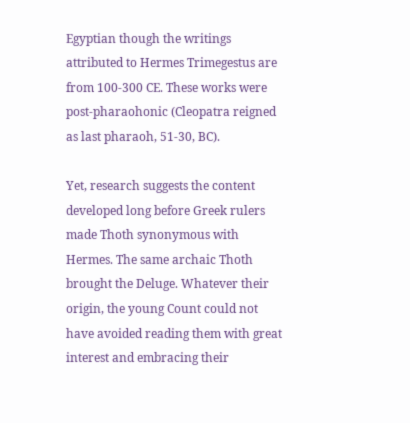Egyptian though the writings attributed to Hermes Trimegestus are from 100-300 CE. These works were post-pharaohonic (Cleopatra reigned as last pharaoh, 51-30, BC).

Yet, research suggests the content developed long before Greek rulers made Thoth synonymous with Hermes. The same archaic Thoth brought the Deluge. Whatever their origin, the young Count could not have avoided reading them with great interest and embracing their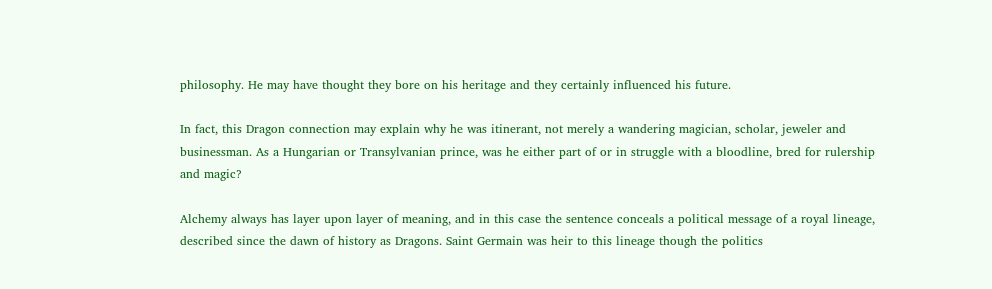philosophy. He may have thought they bore on his heritage and they certainly influenced his future.

In fact, this Dragon connection may explain why he was itinerant, not merely a wandering magician, scholar, jeweler and businessman. As a Hungarian or Transylvanian prince, was he either part of or in struggle with a bloodline, bred for rulership and magic?

Alchemy always has layer upon layer of meaning, and in this case the sentence conceals a political message of a royal lineage, described since the dawn of history as Dragons. Saint Germain was heir to this lineage though the politics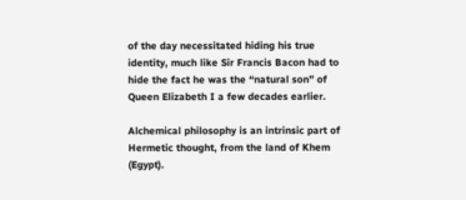of the day necessitated hiding his true identity, much like Sir Francis Bacon had to hide the fact he was the “natural son” of Queen Elizabeth I a few decades earlier.

Alchemical philosophy is an intrinsic part of Hermetic thought, from the land of Khem (Egypt).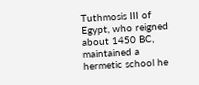Tuthmosis III of Egypt, who reigned about 1450 BC, maintained a hermetic school he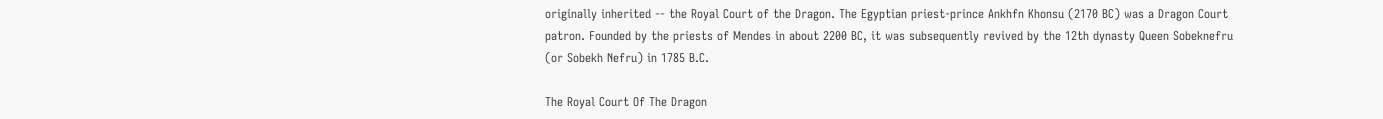originally inherited -- the Royal Court of the Dragon. The Egyptian priest-prince Ankhfn Khonsu (2170 BC) was a Dragon Court patron. Founded by the priests of Mendes in about 2200 BC, it was subsequently revived by the 12th dynasty Queen Sobeknefru (or Sobekh Nefru) in 1785 B.C.

The Royal Court Of The Dragon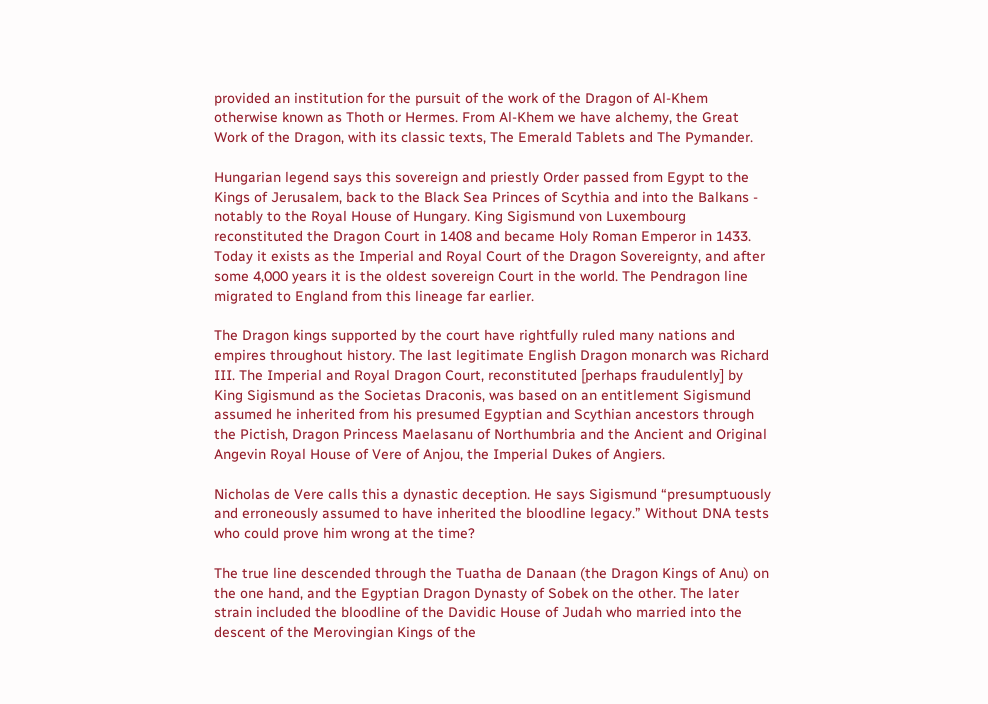provided an institution for the pursuit of the work of the Dragon of Al-Khem otherwise known as Thoth or Hermes. From Al-Khem we have alchemy, the Great Work of the Dragon, with its classic texts, The Emerald Tablets and The Pymander.

Hungarian legend says this sovereign and priestly Order passed from Egypt to the Kings of Jerusalem, back to the Black Sea Princes of Scythia and into the Balkans - notably to the Royal House of Hungary. King Sigismund von Luxembourg reconstituted the Dragon Court in 1408 and became Holy Roman Emperor in 1433. Today it exists as the Imperial and Royal Court of the Dragon Sovereignty, and after some 4,000 years it is the oldest sovereign Court in the world. The Pendragon line migrated to England from this lineage far earlier.

The Dragon kings supported by the court have rightfully ruled many nations and empires throughout history. The last legitimate English Dragon monarch was Richard III. The Imperial and Royal Dragon Court, reconstituted [perhaps fraudulently] by King Sigismund as the Societas Draconis, was based on an entitlement Sigismund assumed he inherited from his presumed Egyptian and Scythian ancestors through the Pictish, Dragon Princess Maelasanu of Northumbria and the Ancient and Original Angevin Royal House of Vere of Anjou, the Imperial Dukes of Angiers.

Nicholas de Vere calls this a dynastic deception. He says Sigismund “presumptuously and erroneously assumed to have inherited the bloodline legacy.” Without DNA tests who could prove him wrong at the time?

The true line descended through the Tuatha de Danaan (the Dragon Kings of Anu) on the one hand, and the Egyptian Dragon Dynasty of Sobek on the other. The later strain included the bloodline of the Davidic House of Judah who married into the descent of the Merovingian Kings of the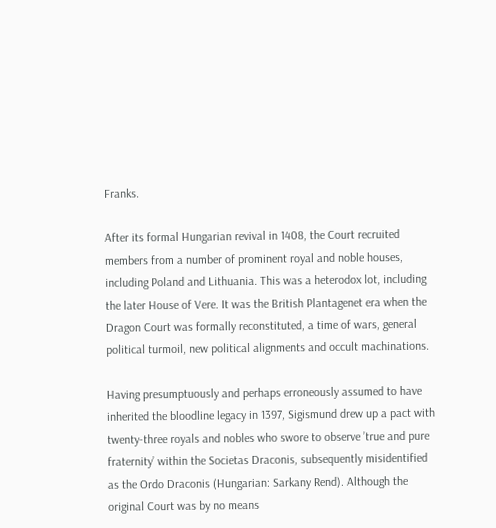Franks.

After its formal Hungarian revival in 1408, the Court recruited members from a number of prominent royal and noble houses, including Poland and Lithuania. This was a heterodox lot, including the later House of Vere. It was the British Plantagenet era when the Dragon Court was formally reconstituted, a time of wars, general political turmoil, new political alignments and occult machinations.

Having presumptuously and perhaps erroneously assumed to have inherited the bloodline legacy in 1397, Sigismund drew up a pact with twenty-three royals and nobles who swore to observe ’true and pure fraternity’ within the Societas Draconis, subsequently misidentified as the Ordo Draconis (Hungarian: Sarkany Rend). Although the original Court was by no means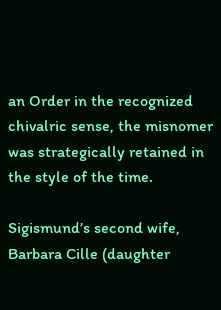an Order in the recognized chivalric sense, the misnomer was strategically retained in the style of the time.

Sigismund’s second wife, Barbara Cille (daughter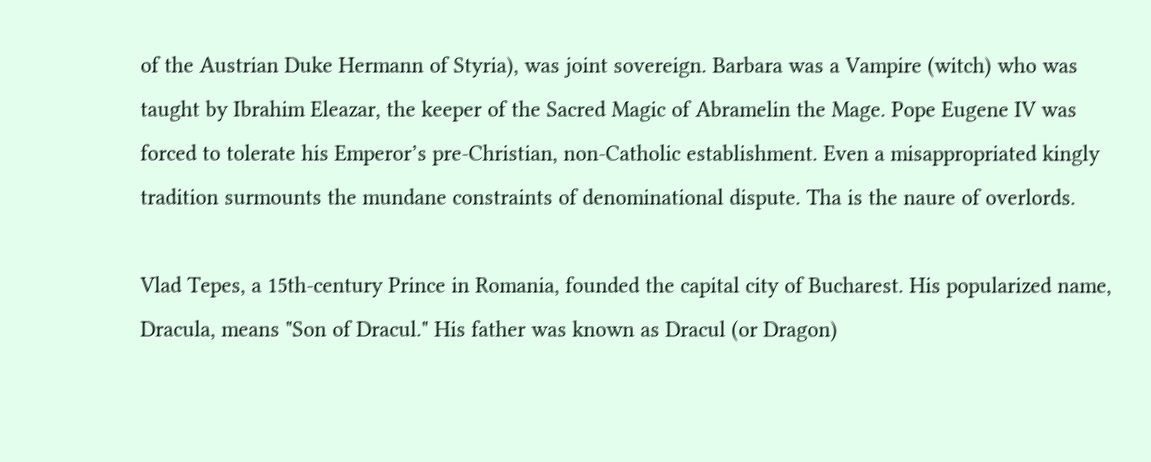of the Austrian Duke Hermann of Styria), was joint sovereign. Barbara was a Vampire (witch) who was taught by Ibrahim Eleazar, the keeper of the Sacred Magic of Abramelin the Mage. Pope Eugene IV was forced to tolerate his Emperor’s pre-Christian, non-Catholic establishment. Even a misappropriated kingly tradition surmounts the mundane constraints of denominational dispute. Tha is the naure of overlords.

Vlad Tepes, a 15th-century Prince in Romania, founded the capital city of Bucharest. His popularized name, Dracula, means "Son of Dracul." His father was known as Dracul (or Dragon)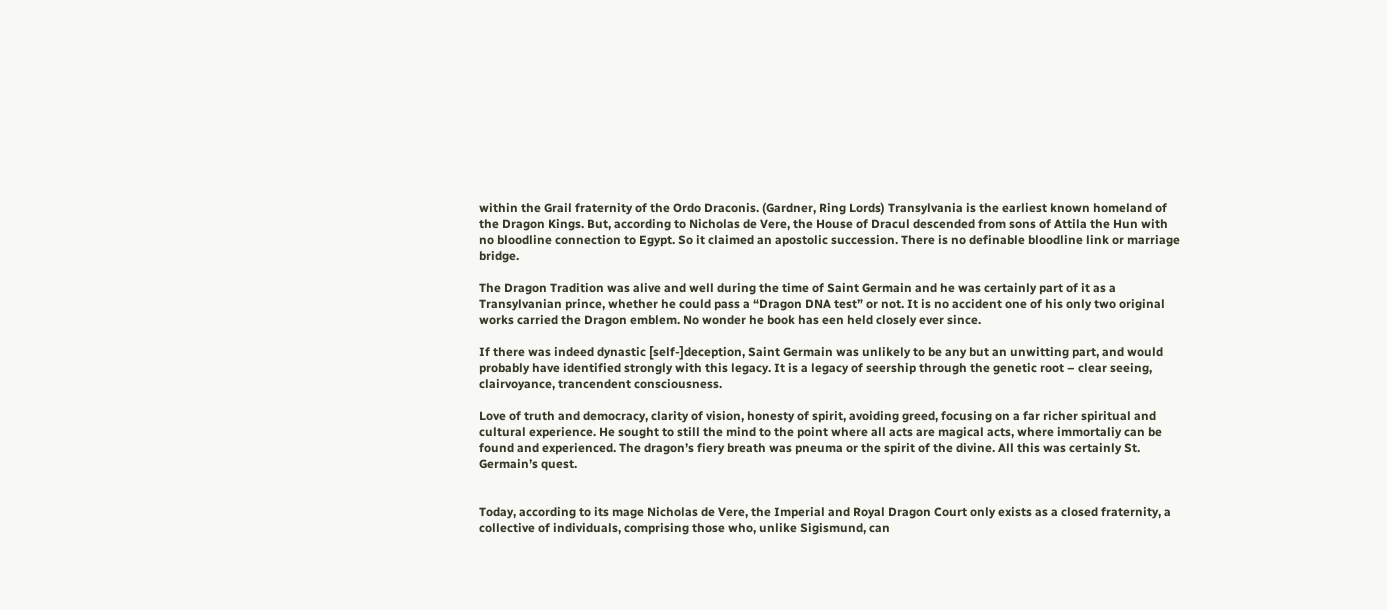within the Grail fraternity of the Ordo Draconis. (Gardner, Ring Lords) Transylvania is the earliest known homeland of the Dragon Kings. But, according to Nicholas de Vere, the House of Dracul descended from sons of Attila the Hun with no bloodline connection to Egypt. So it claimed an apostolic succession. There is no definable bloodline link or marriage bridge.

The Dragon Tradition was alive and well during the time of Saint Germain and he was certainly part of it as a Transylvanian prince, whether he could pass a “Dragon DNA test” or not. It is no accident one of his only two original works carried the Dragon emblem. No wonder he book has een held closely ever since.

If there was indeed dynastic [self-]deception, Saint Germain was unlikely to be any but an unwitting part, and would probably have identified strongly with this legacy. It is a legacy of seership through the genetic root – clear seeing, clairvoyance, trancendent consciousness.

Love of truth and democracy, clarity of vision, honesty of spirit, avoiding greed, focusing on a far richer spiritual and cultural experience. He sought to still the mind to the point where all acts are magical acts, where immortaliy can be found and experienced. The dragon’s fiery breath was pneuma or the spirit of the divine. All this was certainly St. Germain’s quest.


Today, according to its mage Nicholas de Vere, the Imperial and Royal Dragon Court only exists as a closed fraternity, a collective of individuals, comprising those who, unlike Sigismund, can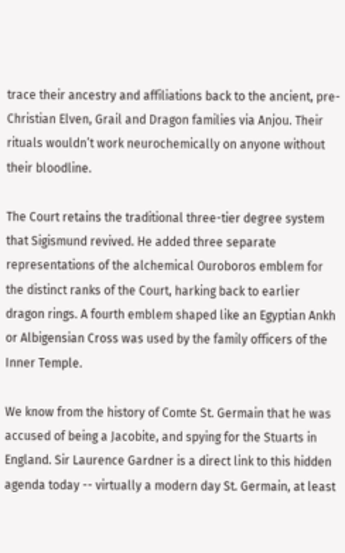trace their ancestry and affiliations back to the ancient, pre-Christian Elven, Grail and Dragon families via Anjou. Their rituals wouldn’t work neurochemically on anyone without their bloodline.

The Court retains the traditional three-tier degree system that Sigismund revived. He added three separate representations of the alchemical Ouroboros emblem for the distinct ranks of the Court, harking back to earlier dragon rings. A fourth emblem shaped like an Egyptian Ankh or Albigensian Cross was used by the family officers of the Inner Temple.

We know from the history of Comte St. Germain that he was accused of being a Jacobite, and spying for the Stuarts in England. Sir Laurence Gardner is a direct link to this hidden agenda today -- virtually a modern day St. Germain, at least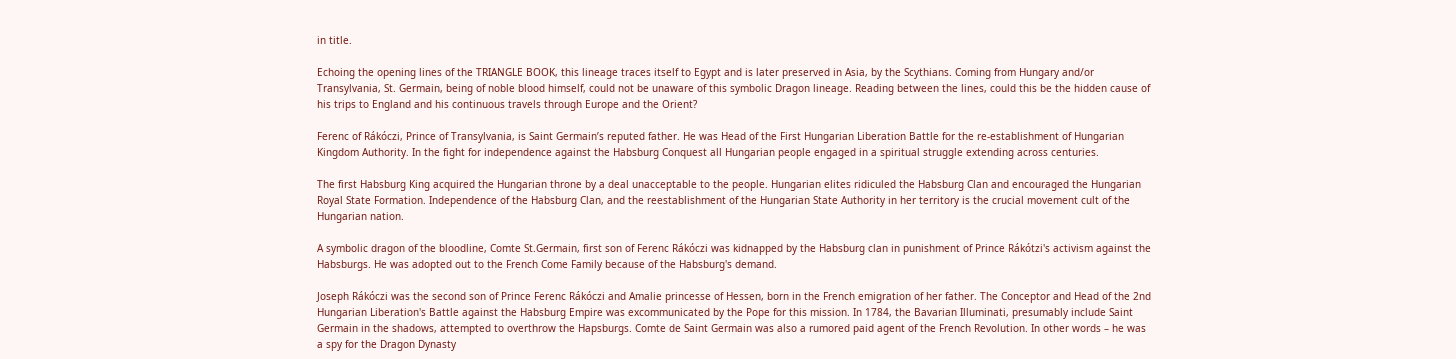in title.

Echoing the opening lines of the TRIANGLE BOOK, this lineage traces itself to Egypt and is later preserved in Asia, by the Scythians. Coming from Hungary and/or Transylvania, St. Germain, being of noble blood himself, could not be unaware of this symbolic Dragon lineage. Reading between the lines, could this be the hidden cause of his trips to England and his continuous travels through Europe and the Orient?

Ferenc of Rákóczi, Prince of Transylvania, is Saint Germain’s reputed father. He was Head of the First Hungarian Liberation Battle for the re-establishment of Hungarian Kingdom Authority. In the fight for independence against the Habsburg Conquest all Hungarian people engaged in a spiritual struggle extending across centuries.

The first Habsburg King acquired the Hungarian throne by a deal unacceptable to the people. Hungarian elites ridiculed the Habsburg Clan and encouraged the Hungarian Royal State Formation. Independence of the Habsburg Clan, and the reestablishment of the Hungarian State Authority in her territory is the crucial movement cult of the Hungarian nation.

A symbolic dragon of the bloodline, Comte St.Germain, first son of Ferenc Rákóczi was kidnapped by the Habsburg clan in punishment of Prince Rákótzi's activism against the Habsburgs. He was adopted out to the French Come Family because of the Habsburg's demand.

Joseph Rákóczi was the second son of Prince Ferenc Rákóczi and Amalie princesse of Hessen, born in the French emigration of her father. The Conceptor and Head of the 2nd Hungarian Liberation's Battle against the Habsburg Empire was excommunicated by the Pope for this mission. In 1784, the Bavarian Illuminati, presumably include Saint Germain in the shadows, attempted to overthrow the Hapsburgs. Comte de Saint Germain was also a rumored paid agent of the French Revolution. In other words – he was a spy for the Dragon Dynasty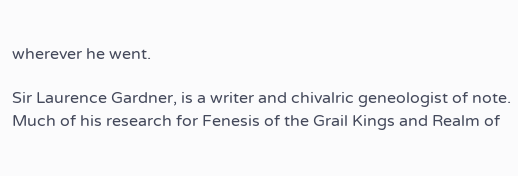wherever he went.

Sir Laurence Gardner, is a writer and chivalric geneologist of note. Much of his research for Fenesis of the Grail Kings and Realm of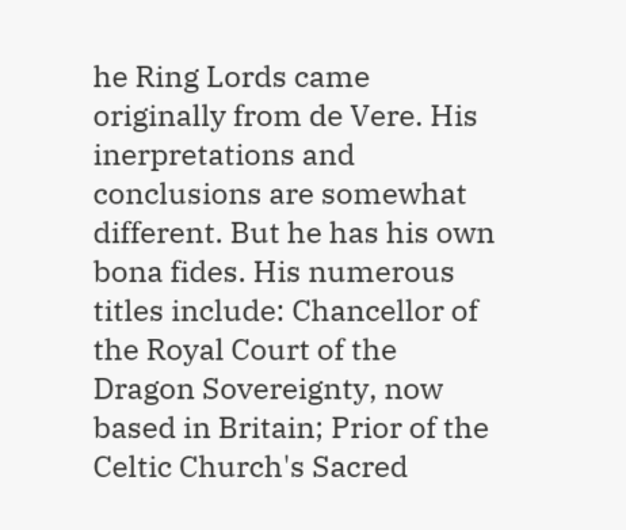he Ring Lords came originally from de Vere. His inerpretations and conclusions are somewhat different. But he has his own bona fides. His numerous titles include: Chancellor of the Royal Court of the Dragon Sovereignty, now based in Britain; Prior of the Celtic Church's Sacred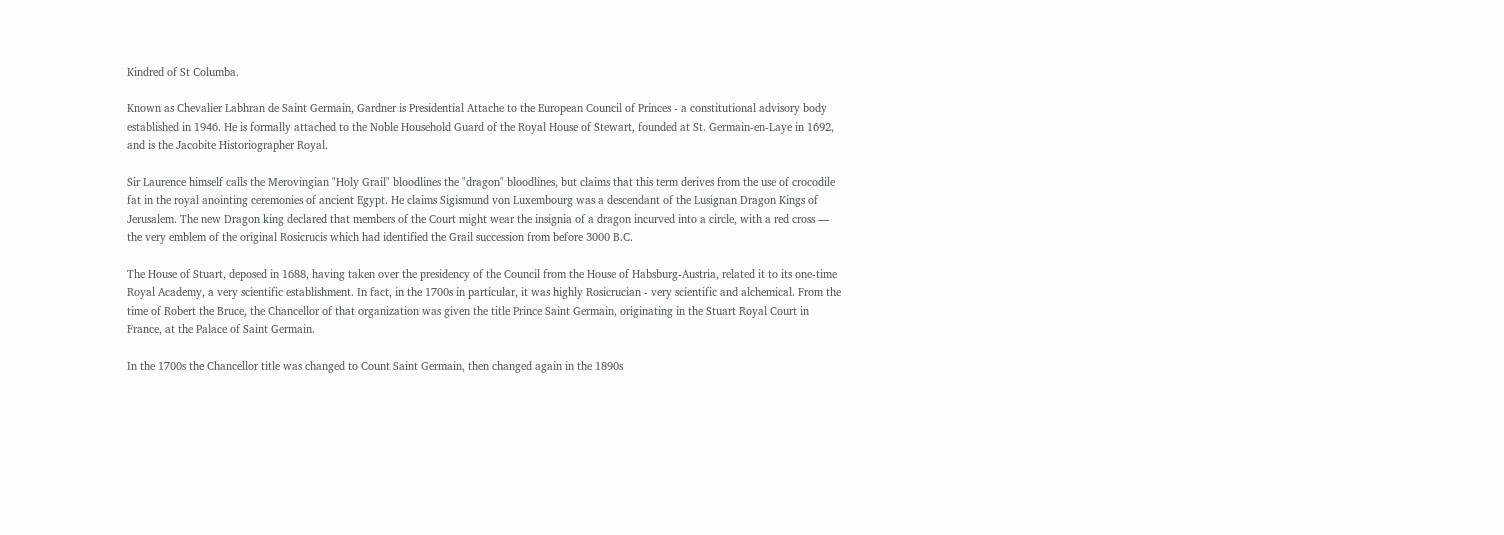Kindred of St Columba.

Known as Chevalier Labhran de Saint Germain, Gardner is Presidential Attache to the European Council of Princes - a constitutional advisory body established in 1946. He is formally attached to the Noble Household Guard of the Royal House of Stewart, founded at St. Germain-en-Laye in 1692, and is the Jacobite Historiographer Royal.

Sir Laurence himself calls the Merovingian "Holy Grail" bloodlines the "dragon" bloodlines, but claims that this term derives from the use of crocodile fat in the royal anointing ceremonies of ancient Egypt. He claims Sigismund von Luxembourg was a descendant of the Lusignan Dragon Kings of Jerusalem. The new Dragon king declared that members of the Court might wear the insignia of a dragon incurved into a circle, with a red cross — the very emblem of the original Rosicrucis which had identified the Grail succession from before 3000 B.C.

The House of Stuart, deposed in 1688, having taken over the presidency of the Council from the House of Habsburg-Austria, related it to its one-time Royal Academy, a very scientific establishment. In fact, in the 1700s in particular, it was highly Rosicrucian - very scientific and alchemical. From the time of Robert the Bruce, the Chancellor of that organization was given the title Prince Saint Germain, originating in the Stuart Royal Court in France, at the Palace of Saint Germain.

In the 1700s the Chancellor title was changed to Count Saint Germain, then changed again in the 1890s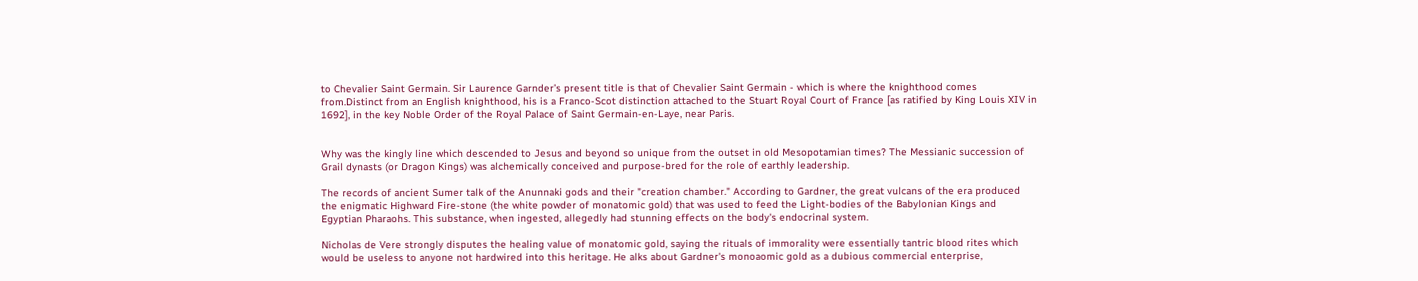to Chevalier Saint Germain. Sir Laurence Garnder’s present title is that of Chevalier Saint Germain - which is where the knighthood comes from.Distinct from an English knighthood, his is a Franco-Scot distinction attached to the Stuart Royal Court of France [as ratified by King Louis XIV in 1692], in the key Noble Order of the Royal Palace of Saint Germain-en-Laye, near Paris.


Why was the kingly line which descended to Jesus and beyond so unique from the outset in old Mesopotamian times? The Messianic succession of Grail dynasts (or Dragon Kings) was alchemically conceived and purpose-bred for the role of earthly leadership.

The records of ancient Sumer talk of the Anunnaki gods and their "creation chamber." According to Gardner, the great vulcans of the era produced the enigmatic Highward Fire-stone (the white powder of monatomic gold) that was used to feed the Light-bodies of the Babylonian Kings and Egyptian Pharaohs. This substance, when ingested, allegedly had stunning effects on the body's endocrinal system.

Nicholas de Vere strongly disputes the healing value of monatomic gold, saying the rituals of immorality were essentially tantric blood rites which would be useless to anyone not hardwired into this heritage. He alks about Gardner's monoaomic gold as a dubious commercial enterprise,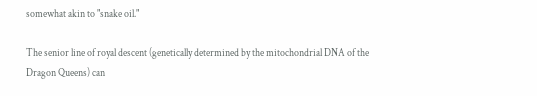somewhat akin to "snake oil."

The senior line of royal descent (genetically determined by the mitochondrial DNA of the Dragon Queens) can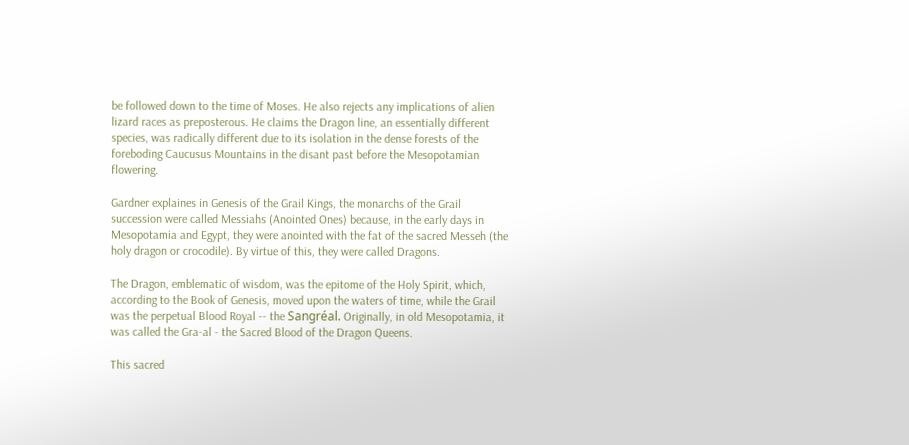be followed down to the time of Moses. He also rejects any implications of alien lizard races as preposterous. He claims the Dragon line, an essentially different species, was radically different due to its isolation in the dense forests of the foreboding Caucusus Mountains in the disant past before the Mesopotamian flowering.

Gardner explaines in Genesis of the Grail Kings, the monarchs of the Grail succession were called Messiahs (Anointed Ones) because, in the early days in Mesopotamia and Egypt, they were anointed with the fat of the sacred Messeh (the holy dragon or crocodile). By virtue of this, they were called Dragons.

The Dragon, emblematic of wisdom, was the epitome of the Holy Spirit, which, according to the Book of Genesis, moved upon the waters of time, while the Grail was the perpetual Blood Royal -- the Sangréal. Originally, in old Mesopotamia, it was called the Gra-al - the Sacred Blood of the Dragon Queens.

This sacred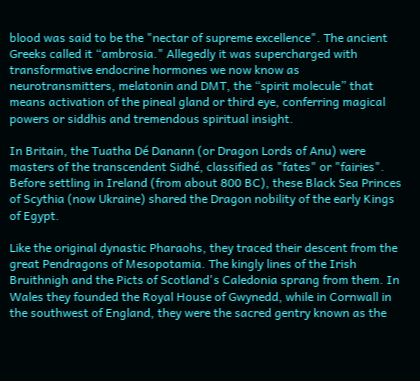blood was said to be the "nectar of supreme excellence". The ancient Greeks called it “ambrosia." Allegedly it was supercharged with transformative endocrine hormones we now know as neurotransmitters, melatonin and DMT, the “spirit molecule” that means activation of the pineal gland or third eye, conferring magical powers or siddhis and tremendous spiritual insight.

In Britain, the Tuatha Dé Danann (or Dragon Lords of Anu) were masters of the transcendent Sidhé, classified as "fates" or "fairies". Before settling in Ireland (from about 800 BC), these Black Sea Princes of Scythia (now Ukraine) shared the Dragon nobility of the early Kings of Egypt.

Like the original dynastic Pharaohs, they traced their descent from the great Pendragons of Mesopotamia. The kingly lines of the Irish Bruithnigh and the Picts of Scotland's Caledonia sprang from them. In Wales they founded the Royal House of Gwynedd, while in Cornwall in the southwest of England, they were the sacred gentry known as the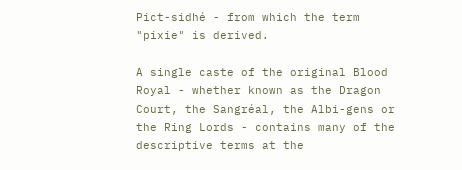Pict-sidhé - from which the term "pixie" is derived.

A single caste of the original Blood Royal - whether known as the Dragon Court, the Sangréal, the Albi-gens or the Ring Lords - contains many of the descriptive terms at the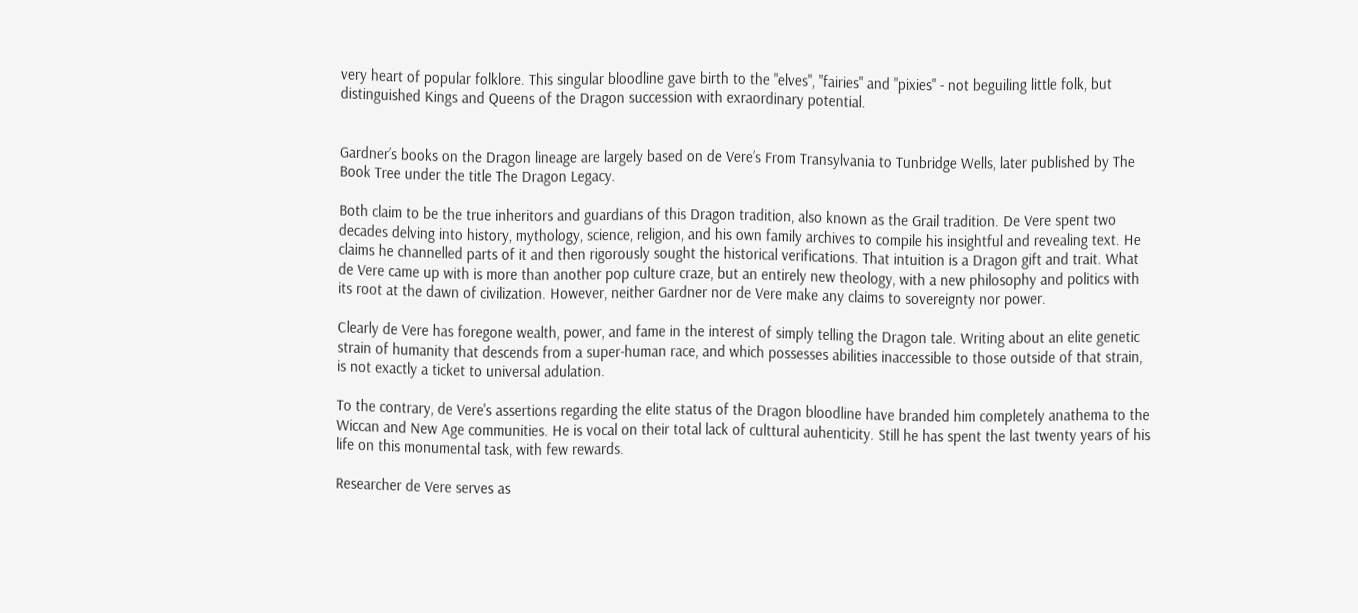very heart of popular folklore. This singular bloodline gave birth to the "elves", "fairies" and "pixies" - not beguiling little folk, but distinguished Kings and Queens of the Dragon succession with exraordinary potential.


Gardner’s books on the Dragon lineage are largely based on de Vere’s From Transylvania to Tunbridge Wells, later published by The Book Tree under the title The Dragon Legacy.

Both claim to be the true inheritors and guardians of this Dragon tradition, also known as the Grail tradition. De Vere spent two decades delving into history, mythology, science, religion, and his own family archives to compile his insightful and revealing text. He claims he channelled parts of it and then rigorously sought the historical verifications. That intuition is a Dragon gift and trait. What de Vere came up with is more than another pop culture craze, but an entirely new theology, with a new philosophy and politics with its root at the dawn of civilization. However, neither Gardner nor de Vere make any claims to sovereignty nor power.

Clearly de Vere has foregone wealth, power, and fame in the interest of simply telling the Dragon tale. Writing about an elite genetic strain of humanity that descends from a super-human race, and which possesses abilities inaccessible to those outside of that strain, is not exactly a ticket to universal adulation.

To the contrary, de Vere's assertions regarding the elite status of the Dragon bloodline have branded him completely anathema to the Wiccan and New Age communities. He is vocal on their total lack of culttural auhenticity. Still he has spent the last twenty years of his life on this monumental task, with few rewards.

Researcher de Vere serves as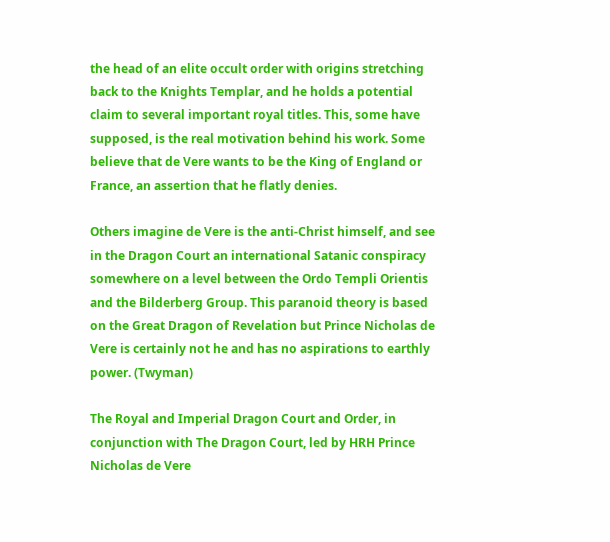the head of an elite occult order with origins stretching back to the Knights Templar, and he holds a potential claim to several important royal titles. This, some have supposed, is the real motivation behind his work. Some believe that de Vere wants to be the King of England or France, an assertion that he flatly denies.

Others imagine de Vere is the anti-Christ himself, and see in the Dragon Court an international Satanic conspiracy somewhere on a level between the Ordo Templi Orientis and the Bilderberg Group. This paranoid theory is based on the Great Dragon of Revelation but Prince Nicholas de Vere is certainly not he and has no aspirations to earthly power. (Twyman)

The Royal and Imperial Dragon Court and Order, in conjunction with The Dragon Court, led by HRH Prince Nicholas de Vere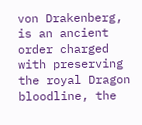von Drakenberg, is an ancient order charged with preserving the royal Dragon bloodline, the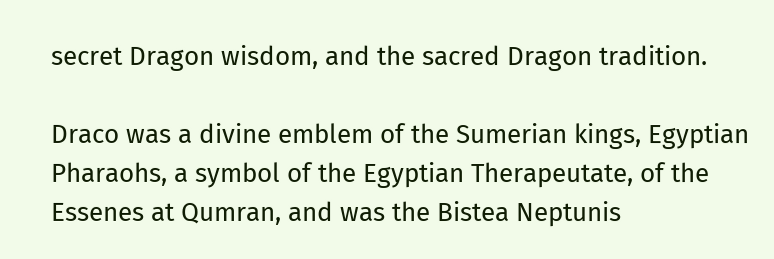secret Dragon wisdom, and the sacred Dragon tradition.

Draco was a divine emblem of the Sumerian kings, Egyptian Pharaohs, a symbol of the Egyptian Therapeutate, of the Essenes at Qumran, and was the Bistea Neptunis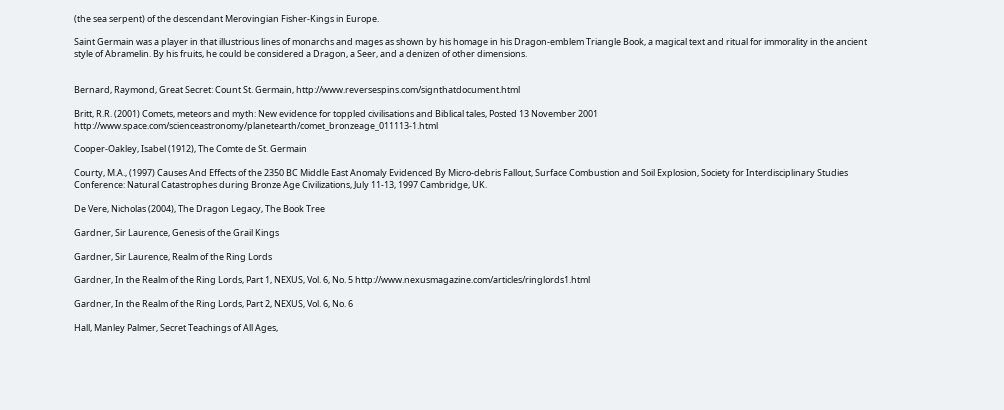(the sea serpent) of the descendant Merovingian Fisher-Kings in Europe.

Saint Germain was a player in that illustrious lines of monarchs and mages as shown by his homage in his Dragon-emblem Triangle Book, a magical text and ritual for immorality in the ancient style of Abramelin. By his fruits, he could be considered a Dragon, a Seer, and a denizen of other dimensions.


Bernard, Raymond, Great Secret: Count St. Germain, http://www.reversespins.com/signthatdocument.html

Britt, R.R. (2001) Comets, meteors and myth: New evidence for toppled civilisations and Biblical tales, Posted 13 November 2001 http://www.space.com/scienceastronomy/planetearth/comet_bronzeage_011113-1.html

Cooper-Oakley, Isabel (1912), The Comte de St. Germain

Courty, M.A., (1997) Causes And Effects of the 2350 BC Middle East Anomaly Evidenced By Micro-debris Fallout, Surface Combustion and Soil Explosion, Society for Interdisciplinary Studies Conference: Natural Catastrophes during Bronze Age Civilizations, July 11-13, 1997 Cambridge, UK.

De Vere, Nicholas (2004), The Dragon Legacy, The Book Tree

Gardner, Sir Laurence, Genesis of the Grail Kings

Gardner, Sir Laurence, Realm of the Ring Lords

Gardner, In the Realm of the Ring Lords, Part 1, NEXUS, Vol. 6, No. 5 http://www.nexusmagazine.com/articles/ringlords1.html

Gardner, In the Realm of the Ring Lords, Part 2, NEXUS, Vol. 6, No. 6

Hall, Manley Palmer, Secret Teachings of All Ages,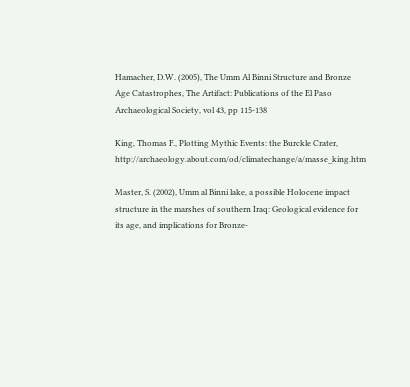Hamacher, D.W. (2005), The Umm Al Binni Structure and Bronze Age Catastrophes, The Artifact: Publications of the El Paso Archaeological Society, vol 43, pp 115-138

King, Thomas F., Plotting Mythic Events: the Burckle Crater, http://archaeology.about.com/od/climatechange/a/masse_king.htm

Master, S. (2002), Umm al Binni lake, a possible Holocene impact structure in the marshes of southern Iraq: Geological evidence for its age, and implications for Bronze-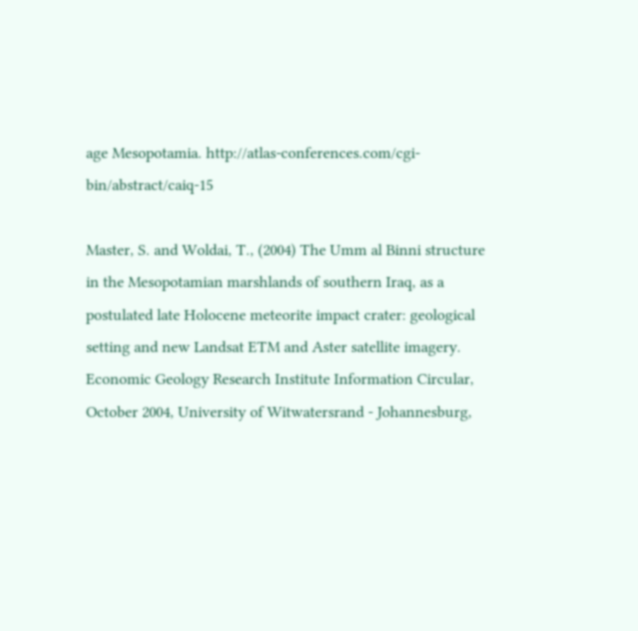age Mesopotamia. http://atlas-conferences.com/cgi-bin/abstract/caiq-15

Master, S. and Woldai, T., (2004) The Umm al Binni structure in the Mesopotamian marshlands of southern Iraq, as a postulated late Holocene meteorite impact crater: geological setting and new Landsat ETM and Aster satellite imagery. Economic Geology Research Institute Information Circular, October 2004, University of Witwatersrand - Johannesburg,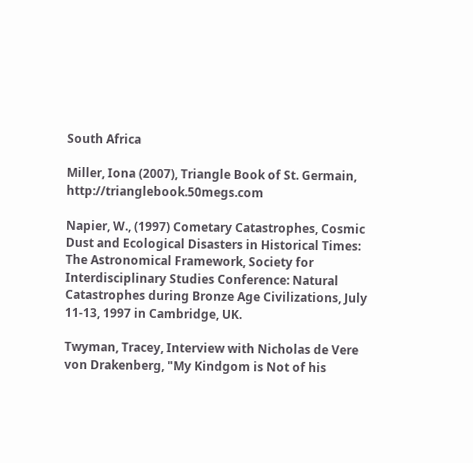South Africa

Miller, Iona (2007), Triangle Book of St. Germain, http://trianglebook.50megs.com

Napier, W., (1997) Cometary Catastrophes, Cosmic Dust and Ecological Disasters in Historical Times: The Astronomical Framework, Society for Interdisciplinary Studies Conference: Natural Catastrophes during Bronze Age Civilizations, July 11-13, 1997 in Cambridge, UK.

Twyman, Tracey, Interview with Nicholas de Vere von Drakenberg, "My Kindgom is Not of his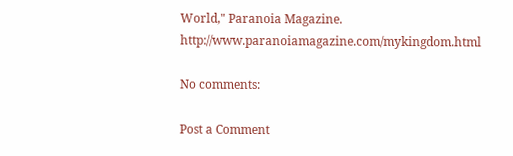World," Paranoia Magazine. http://www.paranoiamagazine.com/mykingdom.html

No comments:

Post a Comment